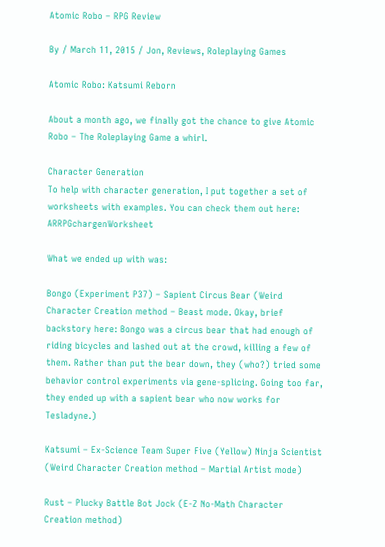Atomic Robo – RPG Review

By / March 11, 2015 / Jon, Reviews, Roleplaying Games

Atomic Robo: Katsumi Reborn

About a month ago, we finally got the chance to give Atomic Robo – The Roleplaying Game a whirl.

Character Generation
To help with character generation, I put together a set of worksheets with examples. You can check them out here: ARRPGchargenWorksheet

What we ended up with was:

Bongo (Experiment P37) – Sapient Circus Bear (Weird Character Creation method – Beast mode. Okay, brief backstory here: Bongo was a circus bear that had enough of riding bicycles and lashed out at the crowd, killing a few of them. Rather than put the bear down, they (who?) tried some behavior control experiments via gene-splicing. Going too far, they ended up with a sapient bear who now works for Tesladyne.)

Katsumi – Ex-Science Team Super Five (Yellow) Ninja Scientist (Weird Character Creation method – Martial Artist mode)

Rust – Plucky Battle Bot Jock (E-Z No-Math Character Creation method)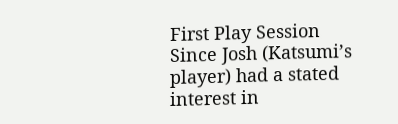First Play Session
Since Josh (Katsumi’s player) had a stated interest in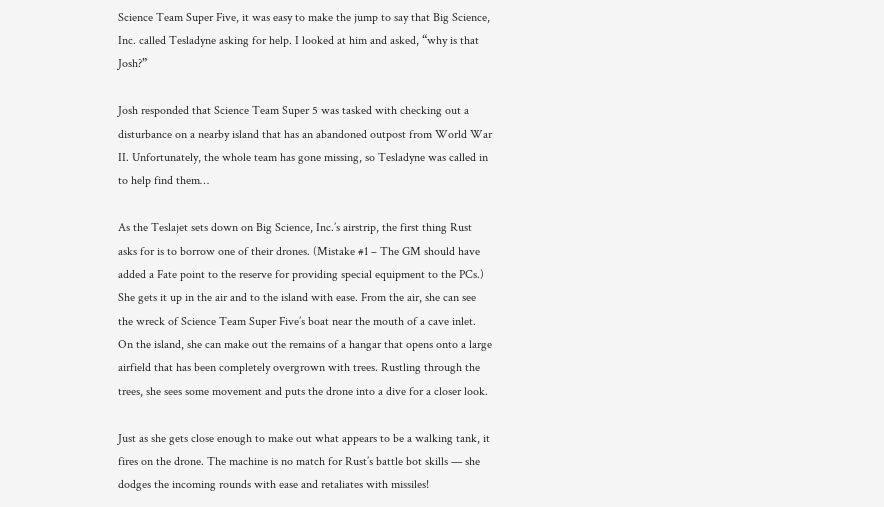Science Team Super Five, it was easy to make the jump to say that Big Science, Inc. called Tesladyne asking for help. I looked at him and asked, “why is that Josh?”

Josh responded that Science Team Super 5 was tasked with checking out a disturbance on a nearby island that has an abandoned outpost from World War II. Unfortunately, the whole team has gone missing, so Tesladyne was called in to help find them…

As the Teslajet sets down on Big Science, Inc.’s airstrip, the first thing Rust asks for is to borrow one of their drones. (Mistake #1 – The GM should have added a Fate point to the reserve for providing special equipment to the PCs.) She gets it up in the air and to the island with ease. From the air, she can see the wreck of Science Team Super Five’s boat near the mouth of a cave inlet. On the island, she can make out the remains of a hangar that opens onto a large airfield that has been completely overgrown with trees. Rustling through the trees, she sees some movement and puts the drone into a dive for a closer look.

Just as she gets close enough to make out what appears to be a walking tank, it fires on the drone. The machine is no match for Rust’s battle bot skills — she dodges the incoming rounds with ease and retaliates with missiles!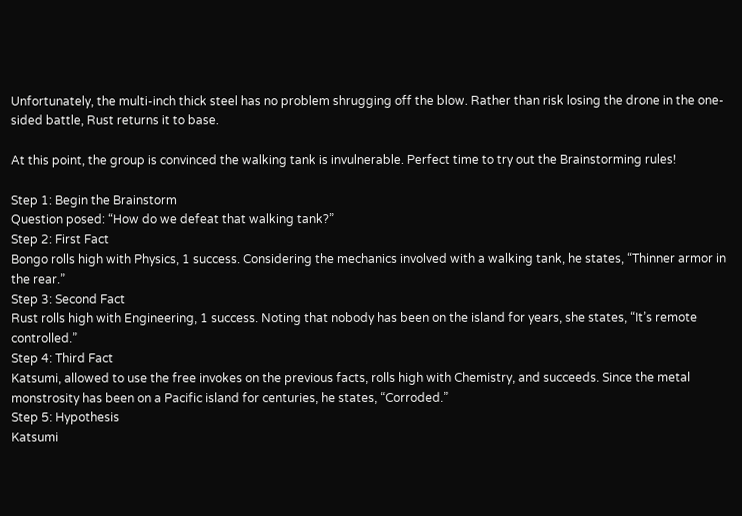Unfortunately, the multi-inch thick steel has no problem shrugging off the blow. Rather than risk losing the drone in the one-sided battle, Rust returns it to base.

At this point, the group is convinced the walking tank is invulnerable. Perfect time to try out the Brainstorming rules!

Step 1: Begin the Brainstorm
Question posed: “How do we defeat that walking tank?”
Step 2: First Fact
Bongo rolls high with Physics, 1 success. Considering the mechanics involved with a walking tank, he states, “Thinner armor in the rear.”
Step 3: Second Fact
Rust rolls high with Engineering, 1 success. Noting that nobody has been on the island for years, she states, “It’s remote controlled.”
Step 4: Third Fact
Katsumi, allowed to use the free invokes on the previous facts, rolls high with Chemistry, and succeeds. Since the metal monstrosity has been on a Pacific island for centuries, he states, “Corroded.”
Step 5: Hypothesis
Katsumi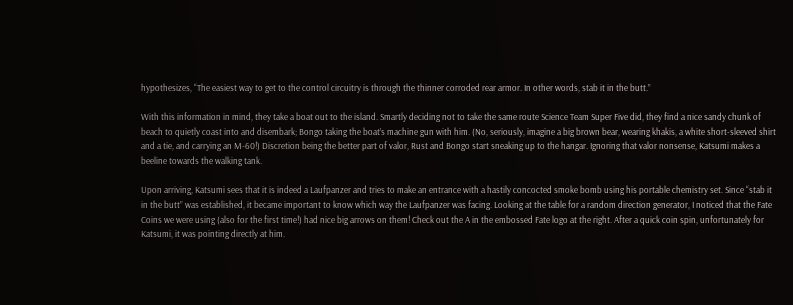hypothesizes, “The easiest way to get to the control circuitry is through the thinner corroded rear armor. In other words, stab it in the butt.”

With this information in mind, they take a boat out to the island. Smartly deciding not to take the same route Science Team Super Five did, they find a nice sandy chunk of beach to quietly coast into and disembark; Bongo taking the boat’s machine gun with him. (No, seriously, imagine a big brown bear, wearing khakis, a white short-sleeved shirt and a tie, and carrying an M-60!) Discretion being the better part of valor, Rust and Bongo start sneaking up to the hangar. Ignoring that valor nonsense, Katsumi makes a beeline towards the walking tank.

Upon arriving, Katsumi sees that it is indeed a Laufpanzer and tries to make an entrance with a hastily concocted smoke bomb using his portable chemistry set. Since “stab it in the butt” was established, it became important to know which way the Laufpanzer was facing. Looking at the table for a random direction generator, I noticed that the Fate Coins we were using (also for the first time!) had nice big arrows on them! Check out the A in the embossed Fate logo at the right. After a quick coin spin, unfortunately for Katsumi, it was pointing directly at him.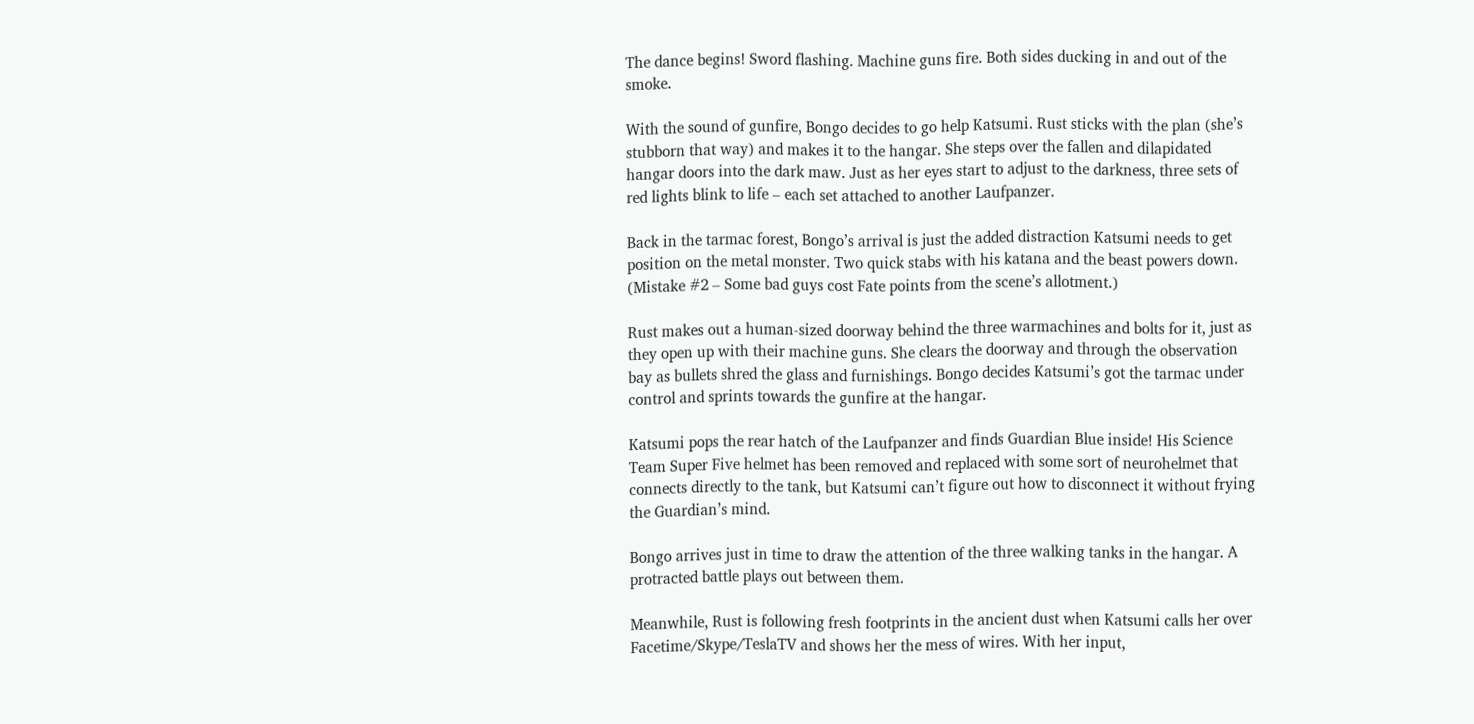The dance begins! Sword flashing. Machine guns fire. Both sides ducking in and out of the smoke.

With the sound of gunfire, Bongo decides to go help Katsumi. Rust sticks with the plan (she’s stubborn that way) and makes it to the hangar. She steps over the fallen and dilapidated hangar doors into the dark maw. Just as her eyes start to adjust to the darkness, three sets of red lights blink to life – each set attached to another Laufpanzer.

Back in the tarmac forest, Bongo’s arrival is just the added distraction Katsumi needs to get position on the metal monster. Two quick stabs with his katana and the beast powers down. (Mistake #2 – Some bad guys cost Fate points from the scene’s allotment.)

Rust makes out a human-sized doorway behind the three warmachines and bolts for it, just as they open up with their machine guns. She clears the doorway and through the observation bay as bullets shred the glass and furnishings. Bongo decides Katsumi’s got the tarmac under control and sprints towards the gunfire at the hangar.

Katsumi pops the rear hatch of the Laufpanzer and finds Guardian Blue inside! His Science Team Super Five helmet has been removed and replaced with some sort of neurohelmet that connects directly to the tank, but Katsumi can’t figure out how to disconnect it without frying the Guardian’s mind.

Bongo arrives just in time to draw the attention of the three walking tanks in the hangar. A protracted battle plays out between them.

Meanwhile, Rust is following fresh footprints in the ancient dust when Katsumi calls her over Facetime/Skype/TeslaTV and shows her the mess of wires. With her input,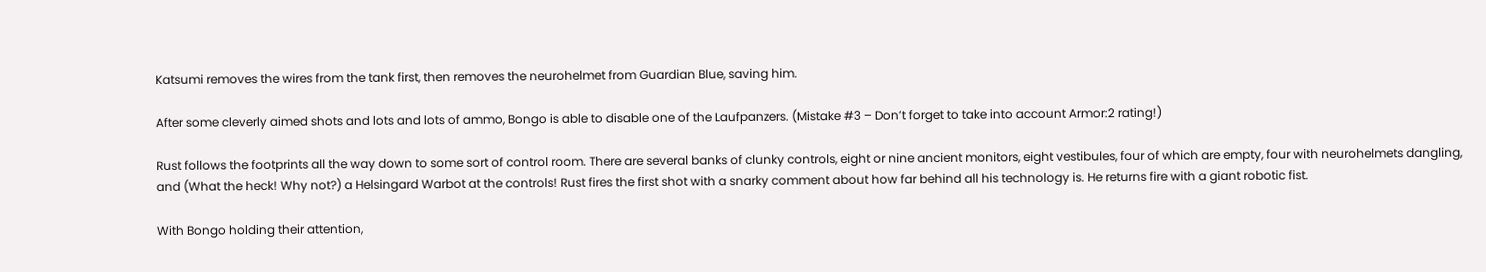Katsumi removes the wires from the tank first, then removes the neurohelmet from Guardian Blue, saving him.

After some cleverly aimed shots and lots and lots of ammo, Bongo is able to disable one of the Laufpanzers. (Mistake #3 – Don’t forget to take into account Armor:2 rating!)

Rust follows the footprints all the way down to some sort of control room. There are several banks of clunky controls, eight or nine ancient monitors, eight vestibules, four of which are empty, four with neurohelmets dangling, and (What the heck! Why not?) a Helsingard Warbot at the controls! Rust fires the first shot with a snarky comment about how far behind all his technology is. He returns fire with a giant robotic fist.

With Bongo holding their attention,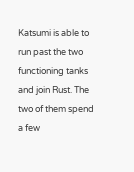Katsumi is able to run past the two functioning tanks and join Rust. The two of them spend a few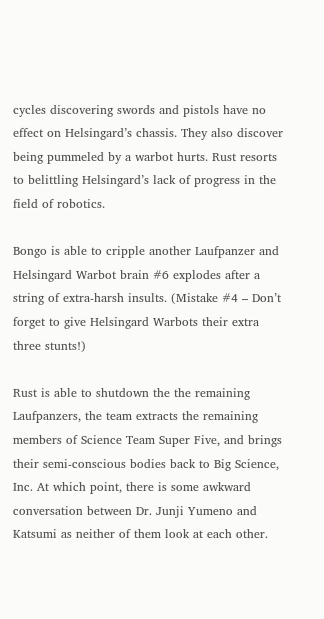cycles discovering swords and pistols have no effect on Helsingard’s chassis. They also discover being pummeled by a warbot hurts. Rust resorts to belittling Helsingard’s lack of progress in the field of robotics.

Bongo is able to cripple another Laufpanzer and Helsingard Warbot brain #6 explodes after a string of extra-harsh insults. (Mistake #4 – Don’t forget to give Helsingard Warbots their extra three stunts!)

Rust is able to shutdown the the remaining Laufpanzers, the team extracts the remaining members of Science Team Super Five, and brings their semi-conscious bodies back to Big Science, Inc. At which point, there is some awkward conversation between Dr. Junji Yumeno and Katsumi as neither of them look at each other.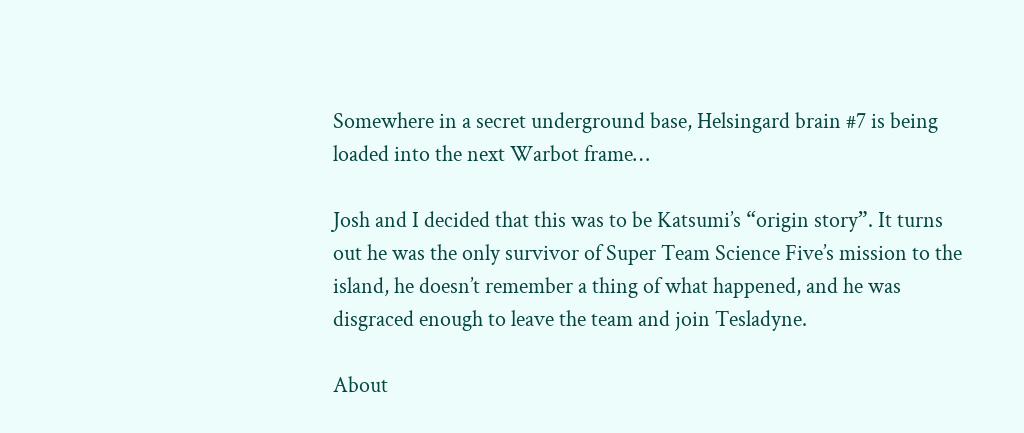Somewhere in a secret underground base, Helsingard brain #7 is being loaded into the next Warbot frame…

Josh and I decided that this was to be Katsumi’s “origin story”. It turns out he was the only survivor of Super Team Science Five’s mission to the island, he doesn’t remember a thing of what happened, and he was disgraced enough to leave the team and join Tesladyne.

About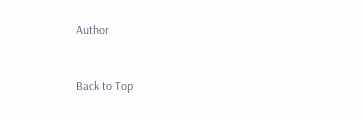Author


Back to Top